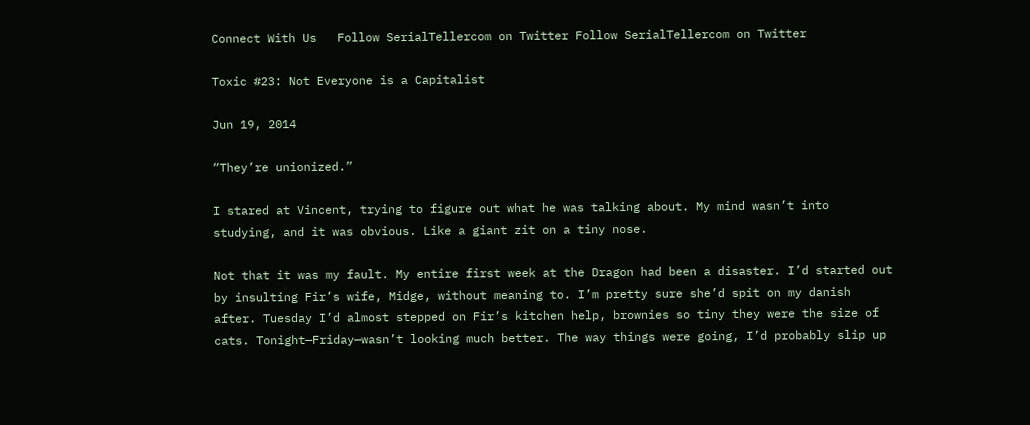Connect With Us   Follow SerialTellercom on Twitter Follow SerialTellercom on Twitter

Toxic #23: Not Everyone is a Capitalist

Jun 19, 2014

“They’re unionized.”

I stared at Vincent, trying to figure out what he was talking about. My mind wasn’t into studying, and it was obvious. Like a giant zit on a tiny nose.

Not that it was my fault. My entire first week at the Dragon had been a disaster. I’d started out by insulting Fir’s wife, Midge, without meaning to. I’m pretty sure she’d spit on my danish after. Tuesday I’d almost stepped on Fir’s kitchen help, brownies so tiny they were the size of cats. Tonight—Friday—wasn’t looking much better. The way things were going, I’d probably slip up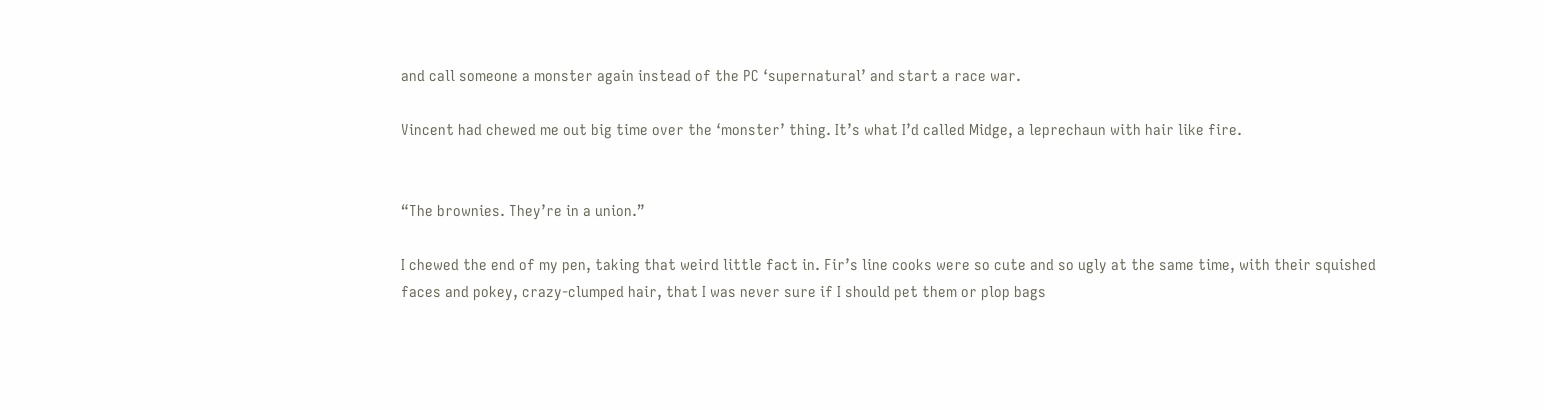and call someone a monster again instead of the PC ‘supernatural’ and start a race war.

Vincent had chewed me out big time over the ‘monster’ thing. It’s what I’d called Midge, a leprechaun with hair like fire.


“The brownies. They’re in a union.”

I chewed the end of my pen, taking that weird little fact in. Fir’s line cooks were so cute and so ugly at the same time, with their squished faces and pokey, crazy-clumped hair, that I was never sure if I should pet them or plop bags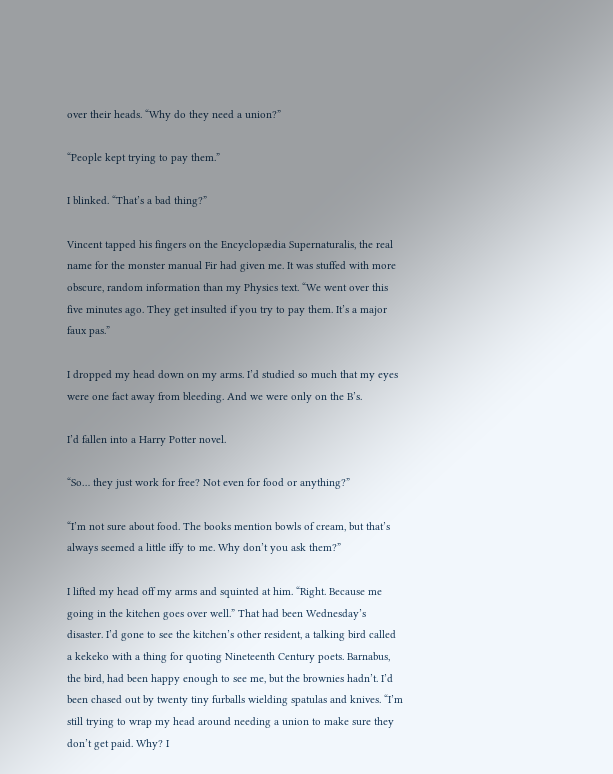over their heads. “Why do they need a union?”

“People kept trying to pay them.”

I blinked. “That’s a bad thing?”

Vincent tapped his fingers on the Encyclopædia Supernaturalis, the real name for the monster manual Fir had given me. It was stuffed with more obscure, random information than my Physics text. “We went over this five minutes ago. They get insulted if you try to pay them. It’s a major faux pas.”

I dropped my head down on my arms. I’d studied so much that my eyes were one fact away from bleeding. And we were only on the B’s.

I’d fallen into a Harry Potter novel.

“So… they just work for free? Not even for food or anything?”

“I’m not sure about food. The books mention bowls of cream, but that’s always seemed a little iffy to me. Why don’t you ask them?”

I lifted my head off my arms and squinted at him. “Right. Because me going in the kitchen goes over well.” That had been Wednesday’s disaster. I’d gone to see the kitchen’s other resident, a talking bird called a kekeko with a thing for quoting Nineteenth Century poets. Barnabus, the bird, had been happy enough to see me, but the brownies hadn’t. I’d been chased out by twenty tiny furballs wielding spatulas and knives. “I’m still trying to wrap my head around needing a union to make sure they don’t get paid. Why? I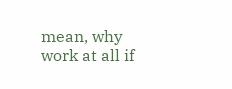mean, why work at all if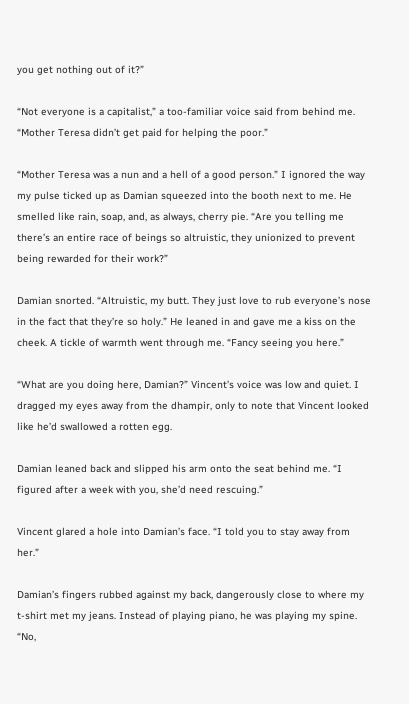you get nothing out of it?”

“Not everyone is a capitalist,” a too-familiar voice said from behind me. “Mother Teresa didn’t get paid for helping the poor.”

“Mother Teresa was a nun and a hell of a good person.” I ignored the way my pulse ticked up as Damian squeezed into the booth next to me. He smelled like rain, soap, and, as always, cherry pie. “Are you telling me there’s an entire race of beings so altruistic, they unionized to prevent being rewarded for their work?”

Damian snorted. “Altruistic, my butt. They just love to rub everyone’s nose in the fact that they’re so holy.” He leaned in and gave me a kiss on the cheek. A tickle of warmth went through me. “Fancy seeing you here.”

“What are you doing here, Damian?” Vincent’s voice was low and quiet. I dragged my eyes away from the dhampir, only to note that Vincent looked like he’d swallowed a rotten egg.

Damian leaned back and slipped his arm onto the seat behind me. “I figured after a week with you, she’d need rescuing.”

Vincent glared a hole into Damian’s face. “I told you to stay away from her.”

Damian’s fingers rubbed against my back, dangerously close to where my t-shirt met my jeans. Instead of playing piano, he was playing my spine. “No,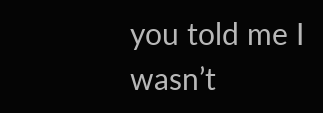you told me I wasn’t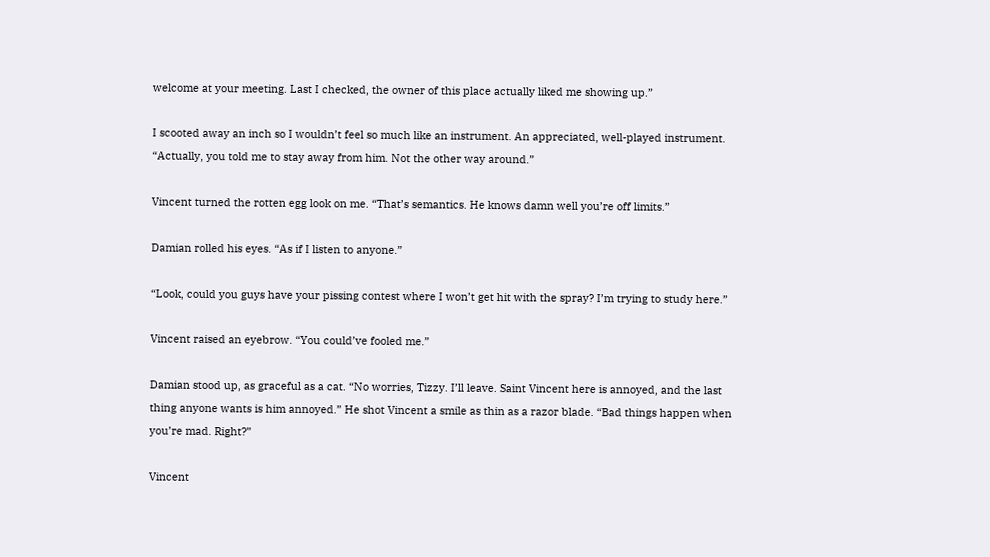welcome at your meeting. Last I checked, the owner of this place actually liked me showing up.”

I scooted away an inch so I wouldn’t feel so much like an instrument. An appreciated, well-played instrument. “Actually, you told me to stay away from him. Not the other way around.”

Vincent turned the rotten egg look on me. “That’s semantics. He knows damn well you’re off limits.”

Damian rolled his eyes. “As if I listen to anyone.”

“Look, could you guys have your pissing contest where I won’t get hit with the spray? I’m trying to study here.”

Vincent raised an eyebrow. “You could’ve fooled me.”

Damian stood up, as graceful as a cat. “No worries, Tizzy. I’ll leave. Saint Vincent here is annoyed, and the last thing anyone wants is him annoyed.” He shot Vincent a smile as thin as a razor blade. “Bad things happen when you’re mad. Right?”

Vincent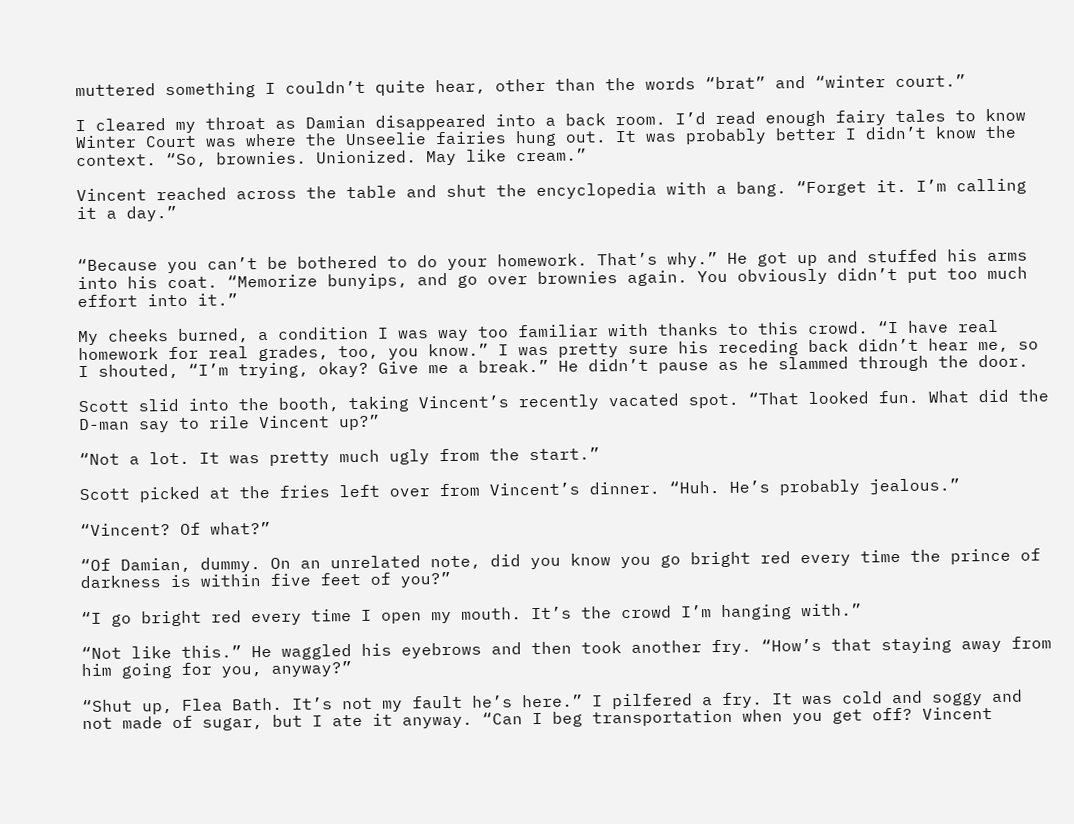muttered something I couldn’t quite hear, other than the words “brat” and “winter court.”

I cleared my throat as Damian disappeared into a back room. I’d read enough fairy tales to know Winter Court was where the Unseelie fairies hung out. It was probably better I didn’t know the context. “So, brownies. Unionized. May like cream.”

Vincent reached across the table and shut the encyclopedia with a bang. “Forget it. I’m calling it a day.”


“Because you can’t be bothered to do your homework. That’s why.” He got up and stuffed his arms into his coat. “Memorize bunyips, and go over brownies again. You obviously didn’t put too much effort into it.”

My cheeks burned, a condition I was way too familiar with thanks to this crowd. “I have real homework for real grades, too, you know.” I was pretty sure his receding back didn’t hear me, so I shouted, “I’m trying, okay? Give me a break.” He didn’t pause as he slammed through the door.

Scott slid into the booth, taking Vincent’s recently vacated spot. “That looked fun. What did the D-man say to rile Vincent up?”

“Not a lot. It was pretty much ugly from the start.”

Scott picked at the fries left over from Vincent’s dinner. “Huh. He’s probably jealous.”

“Vincent? Of what?”

“Of Damian, dummy. On an unrelated note, did you know you go bright red every time the prince of darkness is within five feet of you?”

“I go bright red every time I open my mouth. It’s the crowd I’m hanging with.”

“Not like this.” He waggled his eyebrows and then took another fry. “How’s that staying away from him going for you, anyway?”

“Shut up, Flea Bath. It’s not my fault he’s here.” I pilfered a fry. It was cold and soggy and not made of sugar, but I ate it anyway. “Can I beg transportation when you get off? Vincent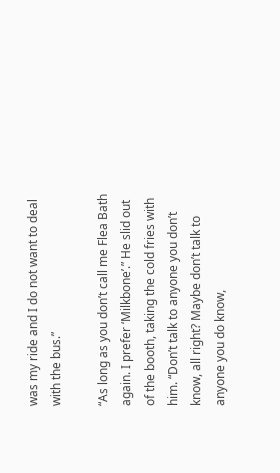was my ride and I do not want to deal with the bus.”

“As long as you don’t call me Flea Bath again. I prefer ‘Milkbone’.” He slid out of the booth, taking the cold fries with him. “Don’t talk to anyone you don’t know, all right? Maybe don’t talk to anyone you do know,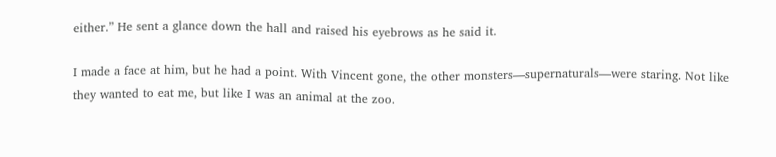either.” He sent a glance down the hall and raised his eyebrows as he said it.

I made a face at him, but he had a point. With Vincent gone, the other monsters—supernaturals—were staring. Not like they wanted to eat me, but like I was an animal at the zoo.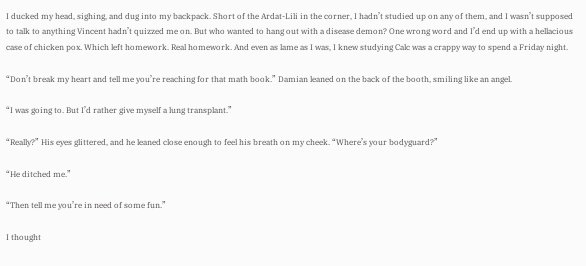I ducked my head, sighing, and dug into my backpack. Short of the Ardat-Lili in the corner, I hadn’t studied up on any of them, and I wasn’t supposed to talk to anything Vincent hadn’t quizzed me on. But who wanted to hang out with a disease demon? One wrong word and I’d end up with a hellacious case of chicken pox. Which left homework. Real homework. And even as lame as I was, I knew studying Calc was a crappy way to spend a Friday night.

“Don’t break my heart and tell me you’re reaching for that math book.” Damian leaned on the back of the booth, smiling like an angel.

“I was going to. But I’d rather give myself a lung transplant.”

“Really?” His eyes glittered, and he leaned close enough to feel his breath on my cheek. “Where’s your bodyguard?”

“He ditched me.”

“Then tell me you’re in need of some fun.”

I thought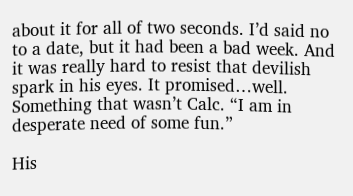about it for all of two seconds. I’d said no to a date, but it had been a bad week. And it was really hard to resist that devilish spark in his eyes. It promised…well. Something that wasn’t Calc. “I am in desperate need of some fun.”

His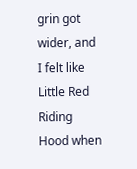grin got wider, and I felt like Little Red Riding Hood when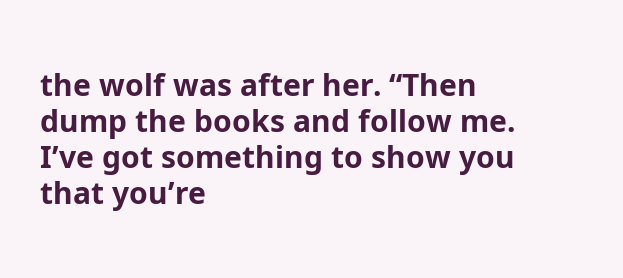the wolf was after her. “Then dump the books and follow me. I’ve got something to show you that you’re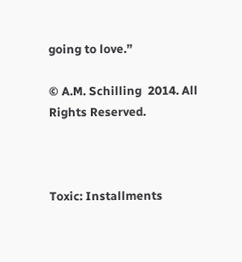going to love.”

© A.M. Schilling  2014. All Rights Reserved.



Toxic: Installments